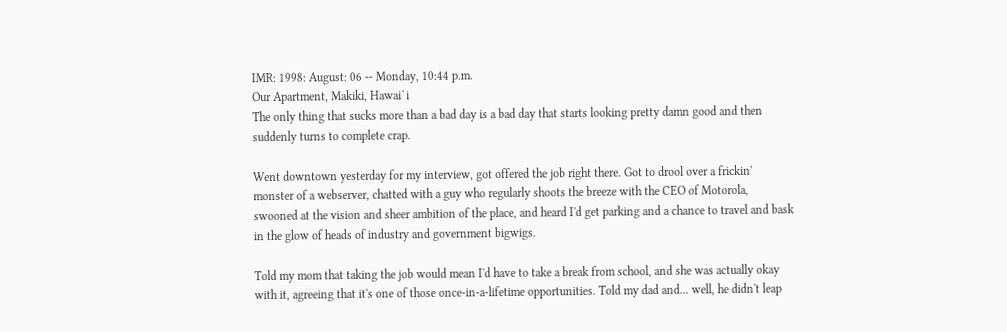IMR: 1998: August: 06 -- Monday, 10:44 p.m.
Our Apartment, Makiki, Hawai`i
The only thing that sucks more than a bad day is a bad day that starts looking pretty damn good and then suddenly turns to complete crap.

Went downtown yesterday for my interview, got offered the job right there. Got to drool over a frickin' monster of a webserver, chatted with a guy who regularly shoots the breeze with the CEO of Motorola, swooned at the vision and sheer ambition of the place, and heard I'd get parking and a chance to travel and bask in the glow of heads of industry and government bigwigs.

Told my mom that taking the job would mean I'd have to take a break from school, and she was actually okay with it, agreeing that it's one of those once-in-a-lifetime opportunities. Told my dad and... well, he didn't leap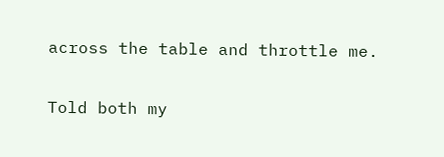across the table and throttle me.

Told both my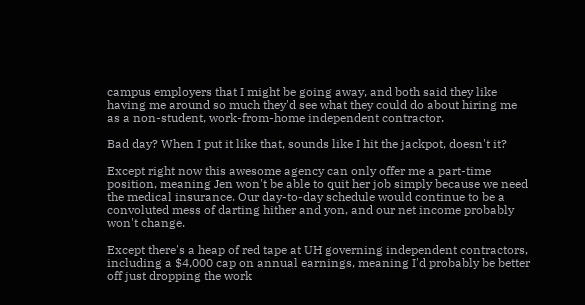campus employers that I might be going away, and both said they like having me around so much they'd see what they could do about hiring me as a non-student, work-from-home independent contractor.

Bad day? When I put it like that, sounds like I hit the jackpot, doesn't it?

Except right now this awesome agency can only offer me a part-time position, meaning Jen won't be able to quit her job simply because we need the medical insurance. Our day-to-day schedule would continue to be a convoluted mess of darting hither and yon, and our net income probably won't change.

Except there's a heap of red tape at UH governing independent contractors, including a $4,000 cap on annual earnings, meaning I'd probably be better off just dropping the work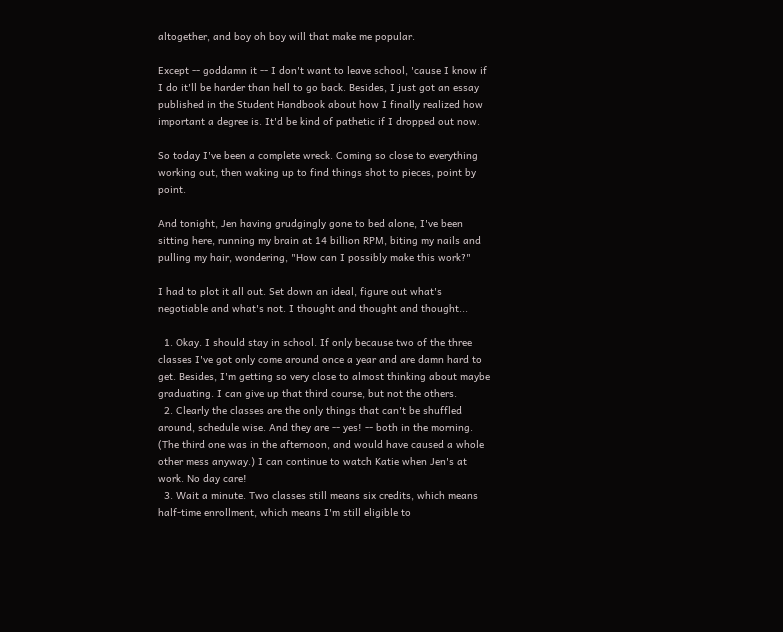altogether, and boy oh boy will that make me popular.

Except -- goddamn it -- I don't want to leave school, 'cause I know if I do it'll be harder than hell to go back. Besides, I just got an essay published in the Student Handbook about how I finally realized how important a degree is. It'd be kind of pathetic if I dropped out now.

So today I've been a complete wreck. Coming so close to everything working out, then waking up to find things shot to pieces, point by point.

And tonight, Jen having grudgingly gone to bed alone, I've been sitting here, running my brain at 14 billion RPM, biting my nails and pulling my hair, wondering, "How can I possibly make this work?"

I had to plot it all out. Set down an ideal, figure out what's negotiable and what's not. I thought and thought and thought...

  1. Okay. I should stay in school. If only because two of the three classes I've got only come around once a year and are damn hard to get. Besides, I'm getting so very close to almost thinking about maybe graduating. I can give up that third course, but not the others.
  2. Clearly the classes are the only things that can't be shuffled around, schedule wise. And they are -- yes! -- both in the morning. (The third one was in the afternoon, and would have caused a whole other mess anyway.) I can continue to watch Katie when Jen's at work. No day care!
  3. Wait a minute. Two classes still means six credits, which means half-time enrollment, which means I'm still eligible to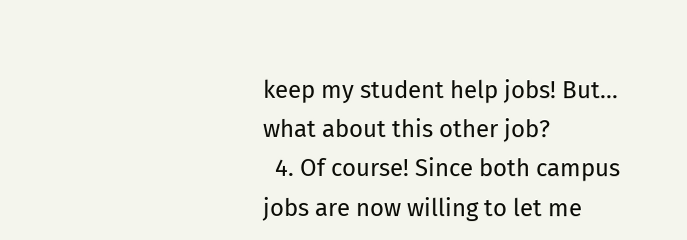keep my student help jobs! But... what about this other job?
  4. Of course! Since both campus jobs are now willing to let me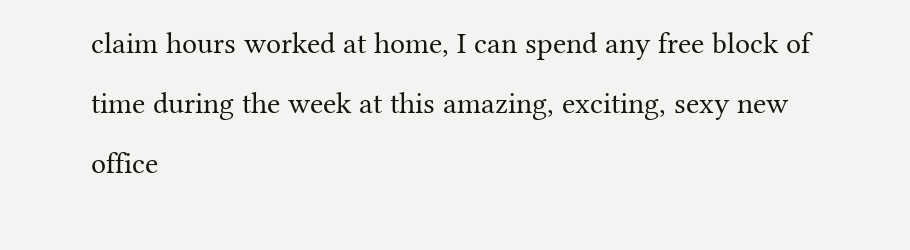claim hours worked at home, I can spend any free block of time during the week at this amazing, exciting, sexy new office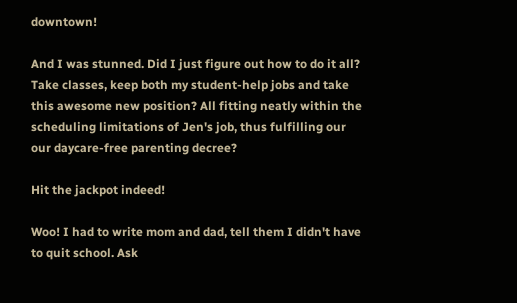downtown!

And I was stunned. Did I just figure out how to do it all? Take classes, keep both my student-help jobs and take this awesome new position? All fitting neatly within the scheduling limitations of Jen's job, thus fulfilling our our daycare-free parenting decree?

Hit the jackpot indeed!

Woo! I had to write mom and dad, tell them I didn't have to quit school. Ask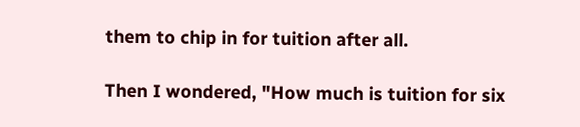them to chip in for tuition after all.

Then I wondered, "How much is tuition for six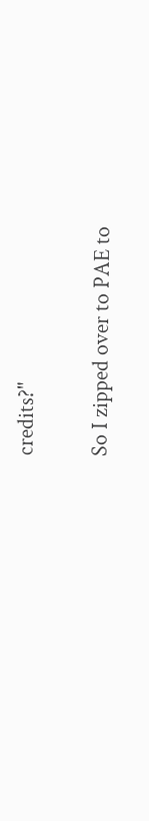credits?"

So I zipped over to PAE to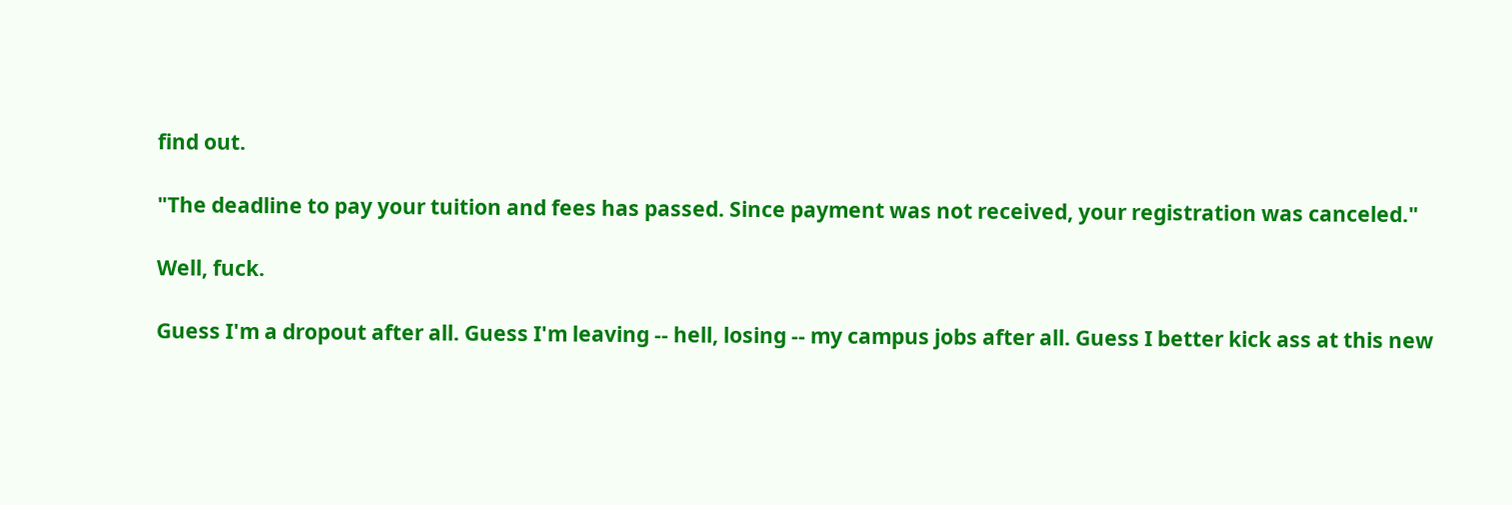find out.

"The deadline to pay your tuition and fees has passed. Since payment was not received, your registration was canceled."

Well, fuck.

Guess I'm a dropout after all. Guess I'm leaving -- hell, losing -- my campus jobs after all. Guess I better kick ass at this new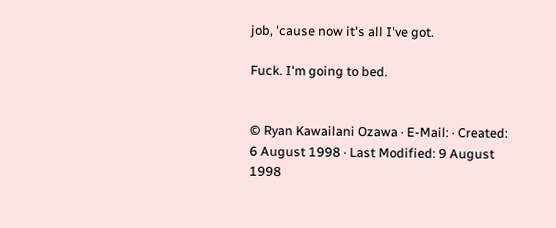job, 'cause now it's all I've got.

Fuck. I'm going to bed.


© Ryan Kawailani Ozawa · E-Mail: · Created: 6 August 1998 · Last Modified: 9 August 1998